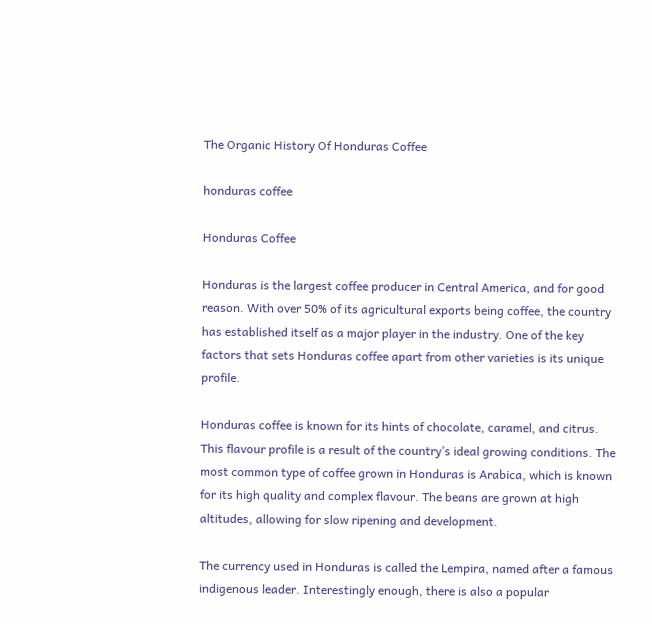The Organic History Of Honduras Coffee

honduras coffee

Honduras Coffee

Honduras is the largest coffee producer in Central America, and for good reason. With over 50% of its agricultural exports being coffee, the country has established itself as a major player in the industry. One of the key factors that sets Honduras coffee apart from other varieties is its unique profile.

Honduras coffee is known for its hints of chocolate, caramel, and citrus. This flavour profile is a result of the country’s ideal growing conditions. The most common type of coffee grown in Honduras is Arabica, which is known for its high quality and complex flavour. The beans are grown at high altitudes, allowing for slow ripening and development.

The currency used in Honduras is called the Lempira, named after a famous indigenous leader. Interestingly enough, there is also a popular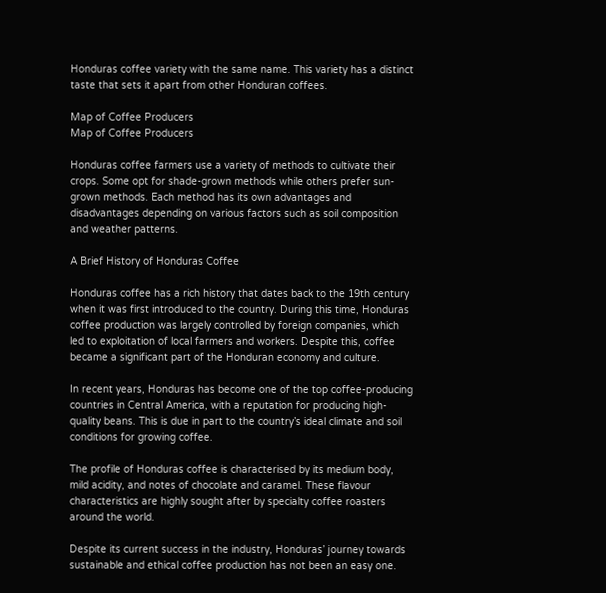Honduras coffee variety with the same name. This variety has a distinct taste that sets it apart from other Honduran coffees.

Map of Coffee Producers
Map of Coffee Producers

Honduras coffee farmers use a variety of methods to cultivate their crops. Some opt for shade-grown methods while others prefer sun-grown methods. Each method has its own advantages and disadvantages depending on various factors such as soil composition and weather patterns.

A Brief History of Honduras Coffee

Honduras coffee has a rich history that dates back to the 19th century when it was first introduced to the country. During this time, Honduras coffee production was largely controlled by foreign companies, which led to exploitation of local farmers and workers. Despite this, coffee became a significant part of the Honduran economy and culture.

In recent years, Honduras has become one of the top coffee-producing countries in Central America, with a reputation for producing high-quality beans. This is due in part to the country’s ideal climate and soil conditions for growing coffee.

The profile of Honduras coffee is characterised by its medium body, mild acidity, and notes of chocolate and caramel. These flavour characteristics are highly sought after by specialty coffee roasters around the world.

Despite its current success in the industry, Honduras’ journey towards sustainable and ethical coffee production has not been an easy one.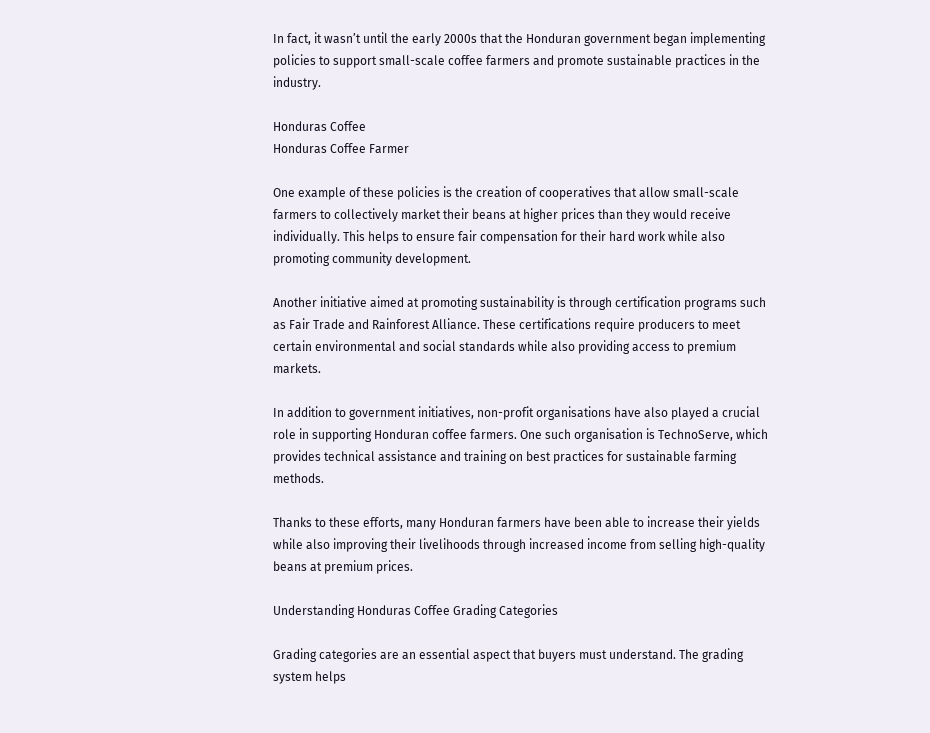In fact, it wasn’t until the early 2000s that the Honduran government began implementing policies to support small-scale coffee farmers and promote sustainable practices in the industry.

Honduras Coffee
Honduras Coffee Farmer

One example of these policies is the creation of cooperatives that allow small-scale farmers to collectively market their beans at higher prices than they would receive individually. This helps to ensure fair compensation for their hard work while also promoting community development.

Another initiative aimed at promoting sustainability is through certification programs such as Fair Trade and Rainforest Alliance. These certifications require producers to meet certain environmental and social standards while also providing access to premium markets.

In addition to government initiatives, non-profit organisations have also played a crucial role in supporting Honduran coffee farmers. One such organisation is TechnoServe, which provides technical assistance and training on best practices for sustainable farming methods.

Thanks to these efforts, many Honduran farmers have been able to increase their yields while also improving their livelihoods through increased income from selling high-quality beans at premium prices.

Understanding Honduras Coffee Grading Categories

Grading categories are an essential aspect that buyers must understand. The grading system helps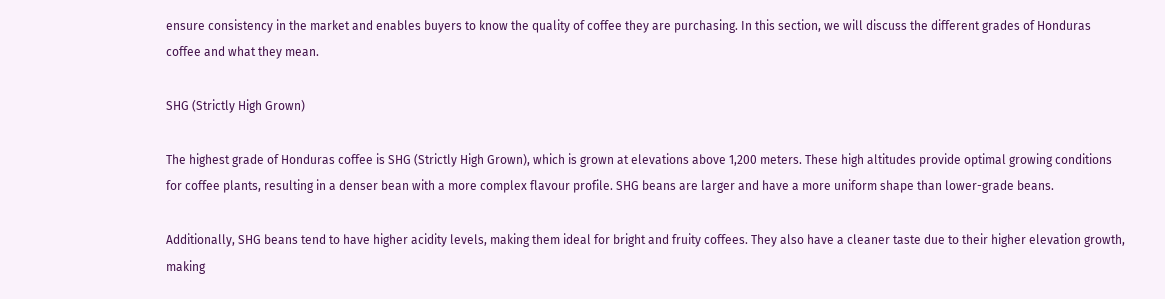ensure consistency in the market and enables buyers to know the quality of coffee they are purchasing. In this section, we will discuss the different grades of Honduras coffee and what they mean.

SHG (Strictly High Grown)

The highest grade of Honduras coffee is SHG (Strictly High Grown), which is grown at elevations above 1,200 meters. These high altitudes provide optimal growing conditions for coffee plants, resulting in a denser bean with a more complex flavour profile. SHG beans are larger and have a more uniform shape than lower-grade beans.

Additionally, SHG beans tend to have higher acidity levels, making them ideal for bright and fruity coffees. They also have a cleaner taste due to their higher elevation growth, making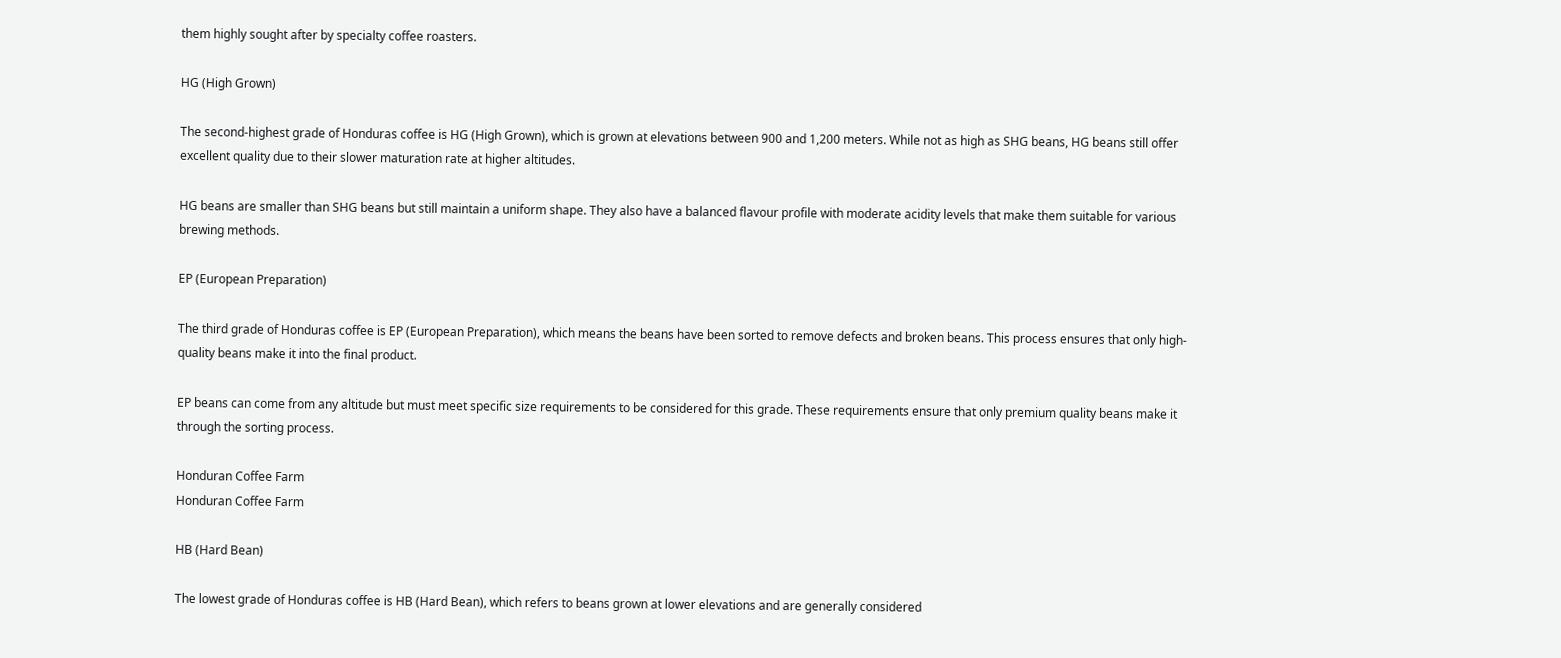them highly sought after by specialty coffee roasters.

HG (High Grown)

The second-highest grade of Honduras coffee is HG (High Grown), which is grown at elevations between 900 and 1,200 meters. While not as high as SHG beans, HG beans still offer excellent quality due to their slower maturation rate at higher altitudes.

HG beans are smaller than SHG beans but still maintain a uniform shape. They also have a balanced flavour profile with moderate acidity levels that make them suitable for various brewing methods.

EP (European Preparation)

The third grade of Honduras coffee is EP (European Preparation), which means the beans have been sorted to remove defects and broken beans. This process ensures that only high-quality beans make it into the final product.

EP beans can come from any altitude but must meet specific size requirements to be considered for this grade. These requirements ensure that only premium quality beans make it through the sorting process.

Honduran Coffee Farm
Honduran Coffee Farm

HB (Hard Bean)

The lowest grade of Honduras coffee is HB (Hard Bean), which refers to beans grown at lower elevations and are generally considered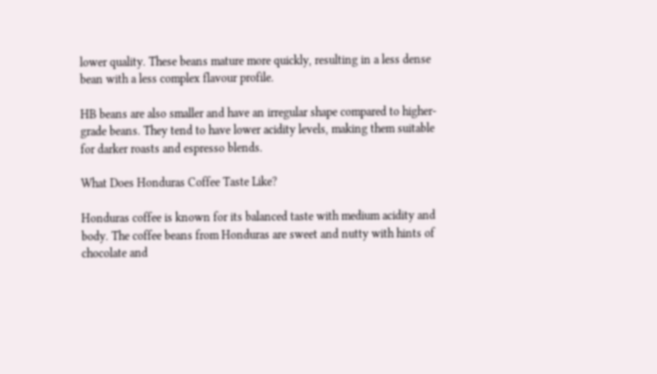lower quality. These beans mature more quickly, resulting in a less dense bean with a less complex flavour profile.

HB beans are also smaller and have an irregular shape compared to higher-grade beans. They tend to have lower acidity levels, making them suitable for darker roasts and espresso blends.

What Does Honduras Coffee Taste Like?

Honduras coffee is known for its balanced taste with medium acidity and body. The coffee beans from Honduras are sweet and nutty with hints of chocolate and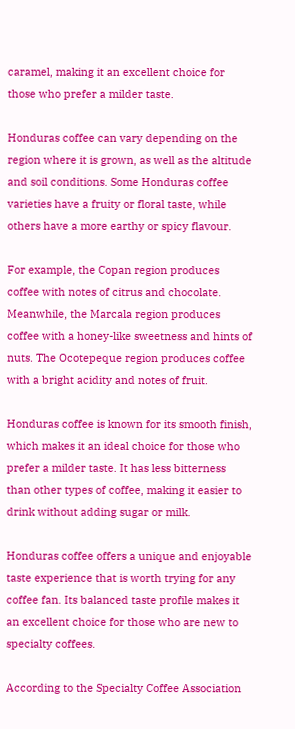caramel, making it an excellent choice for those who prefer a milder taste.

Honduras coffee can vary depending on the region where it is grown, as well as the altitude and soil conditions. Some Honduras coffee varieties have a fruity or floral taste, while others have a more earthy or spicy flavour.

For example, the Copan region produces coffee with notes of citrus and chocolate. Meanwhile, the Marcala region produces coffee with a honey-like sweetness and hints of nuts. The Ocotepeque region produces coffee with a bright acidity and notes of fruit.

Honduras coffee is known for its smooth finish, which makes it an ideal choice for those who prefer a milder taste. It has less bitterness than other types of coffee, making it easier to drink without adding sugar or milk.

Honduras coffee offers a unique and enjoyable taste experience that is worth trying for any coffee fan. Its balanced taste profile makes it an excellent choice for those who are new to specialty coffees.

According to the Specialty Coffee Association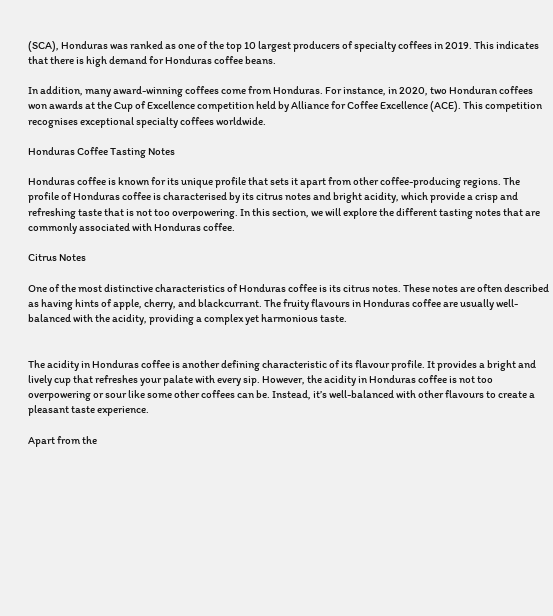(SCA), Honduras was ranked as one of the top 10 largest producers of specialty coffees in 2019. This indicates that there is high demand for Honduras coffee beans.

In addition, many award-winning coffees come from Honduras. For instance, in 2020, two Honduran coffees won awards at the Cup of Excellence competition held by Alliance for Coffee Excellence (ACE). This competition recognises exceptional specialty coffees worldwide.

Honduras Coffee Tasting Notes

Honduras coffee is known for its unique profile that sets it apart from other coffee-producing regions. The profile of Honduras coffee is characterised by its citrus notes and bright acidity, which provide a crisp and refreshing taste that is not too overpowering. In this section, we will explore the different tasting notes that are commonly associated with Honduras coffee.

Citrus Notes

One of the most distinctive characteristics of Honduras coffee is its citrus notes. These notes are often described as having hints of apple, cherry, and blackcurrant. The fruity flavours in Honduras coffee are usually well-balanced with the acidity, providing a complex yet harmonious taste.


The acidity in Honduras coffee is another defining characteristic of its flavour profile. It provides a bright and lively cup that refreshes your palate with every sip. However, the acidity in Honduras coffee is not too overpowering or sour like some other coffees can be. Instead, it’s well-balanced with other flavours to create a pleasant taste experience.

Apart from the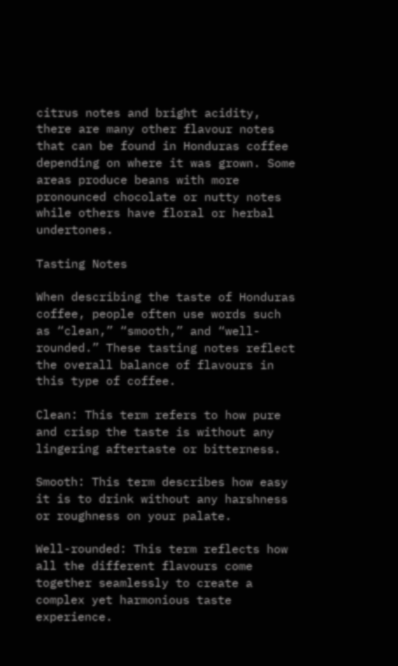citrus notes and bright acidity, there are many other flavour notes that can be found in Honduras coffee depending on where it was grown. Some areas produce beans with more pronounced chocolate or nutty notes while others have floral or herbal undertones.

Tasting Notes

When describing the taste of Honduras coffee, people often use words such as “clean,” “smooth,” and “well-rounded.” These tasting notes reflect the overall balance of flavours in this type of coffee.

Clean: This term refers to how pure and crisp the taste is without any lingering aftertaste or bitterness.

Smooth: This term describes how easy it is to drink without any harshness or roughness on your palate.

Well-rounded: This term reflects how all the different flavours come together seamlessly to create a complex yet harmonious taste experience.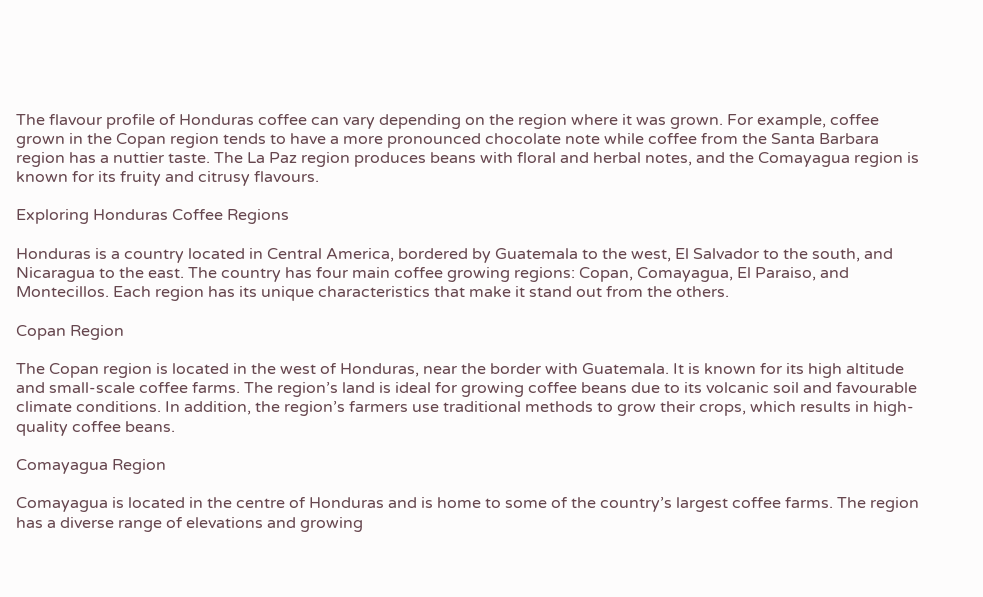The flavour profile of Honduras coffee can vary depending on the region where it was grown. For example, coffee grown in the Copan region tends to have a more pronounced chocolate note while coffee from the Santa Barbara region has a nuttier taste. The La Paz region produces beans with floral and herbal notes, and the Comayagua region is known for its fruity and citrusy flavours.

Exploring Honduras Coffee Regions

Honduras is a country located in Central America, bordered by Guatemala to the west, El Salvador to the south, and Nicaragua to the east. The country has four main coffee growing regions: Copan, Comayagua, El Paraiso, and Montecillos. Each region has its unique characteristics that make it stand out from the others.

Copan Region

The Copan region is located in the west of Honduras, near the border with Guatemala. It is known for its high altitude and small-scale coffee farms. The region’s land is ideal for growing coffee beans due to its volcanic soil and favourable climate conditions. In addition, the region’s farmers use traditional methods to grow their crops, which results in high-quality coffee beans.

Comayagua Region

Comayagua is located in the centre of Honduras and is home to some of the country’s largest coffee farms. The region has a diverse range of elevations and growing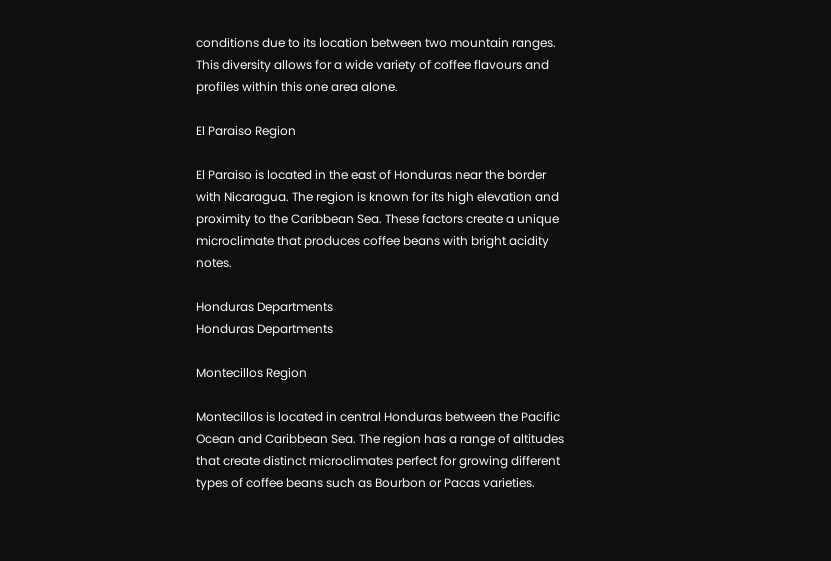conditions due to its location between two mountain ranges. This diversity allows for a wide variety of coffee flavours and profiles within this one area alone.

El Paraiso Region

El Paraiso is located in the east of Honduras near the border with Nicaragua. The region is known for its high elevation and proximity to the Caribbean Sea. These factors create a unique microclimate that produces coffee beans with bright acidity notes.

Honduras Departments
Honduras Departments

Montecillos Region

Montecillos is located in central Honduras between the Pacific Ocean and Caribbean Sea. The region has a range of altitudes that create distinct microclimates perfect for growing different types of coffee beans such as Bourbon or Pacas varieties.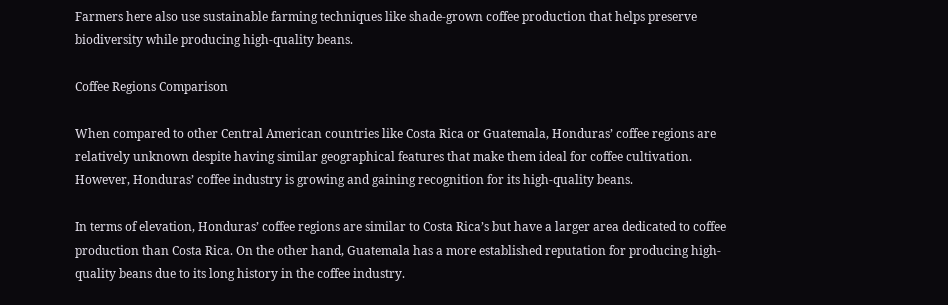Farmers here also use sustainable farming techniques like shade-grown coffee production that helps preserve biodiversity while producing high-quality beans.

Coffee Regions Comparison

When compared to other Central American countries like Costa Rica or Guatemala, Honduras’ coffee regions are relatively unknown despite having similar geographical features that make them ideal for coffee cultivation. However, Honduras’ coffee industry is growing and gaining recognition for its high-quality beans.

In terms of elevation, Honduras’ coffee regions are similar to Costa Rica’s but have a larger area dedicated to coffee production than Costa Rica. On the other hand, Guatemala has a more established reputation for producing high-quality beans due to its long history in the coffee industry.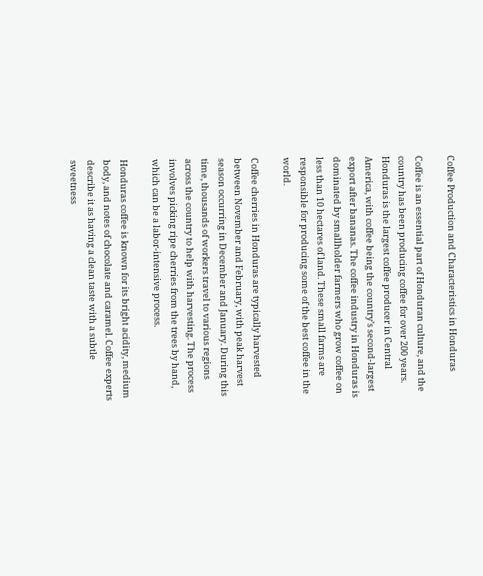Coffee Production and Characteristics in Honduras

Coffee is an essential part of Honduran culture, and the country has been producing coffee for over 200 years. Honduras is the largest coffee producer in Central America, with coffee being the country’s second-largest export after bananas. The coffee industry in Honduras is dominated by smallholder farmers who grow coffee on less than 10 hectares of land. These small farms are responsible for producing some of the best coffee in the world.

Coffee cherries in Honduras are typically harvested between November and February, with peak harvest season occurring in December and January. During this time, thousands of workers travel to various regions across the country to help with harvesting. The process involves picking ripe cherries from the trees by hand, which can be a labor-intensive process.

Honduras coffee is known for its bright acidity, medium body, and notes of chocolate and caramel. Coffee experts describe it as having a clean taste with a subtle sweetness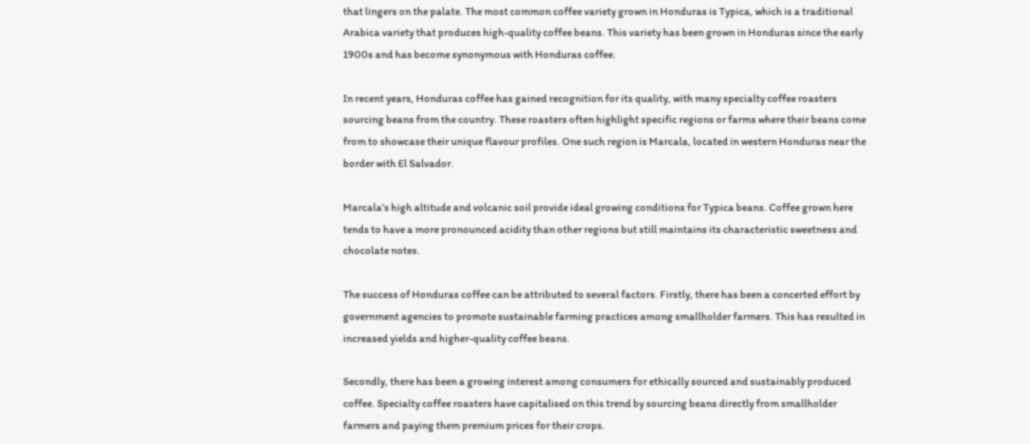that lingers on the palate. The most common coffee variety grown in Honduras is Typica, which is a traditional Arabica variety that produces high-quality coffee beans. This variety has been grown in Honduras since the early 1900s and has become synonymous with Honduras coffee.

In recent years, Honduras coffee has gained recognition for its quality, with many specialty coffee roasters sourcing beans from the country. These roasters often highlight specific regions or farms where their beans come from to showcase their unique flavour profiles. One such region is Marcala, located in western Honduras near the border with El Salvador.

Marcala’s high altitude and volcanic soil provide ideal growing conditions for Typica beans. Coffee grown here tends to have a more pronounced acidity than other regions but still maintains its characteristic sweetness and chocolate notes.

The success of Honduras coffee can be attributed to several factors. Firstly, there has been a concerted effort by government agencies to promote sustainable farming practices among smallholder farmers. This has resulted in increased yields and higher-quality coffee beans.

Secondly, there has been a growing interest among consumers for ethically sourced and sustainably produced coffee. Specialty coffee roasters have capitalised on this trend by sourcing beans directly from smallholder farmers and paying them premium prices for their crops.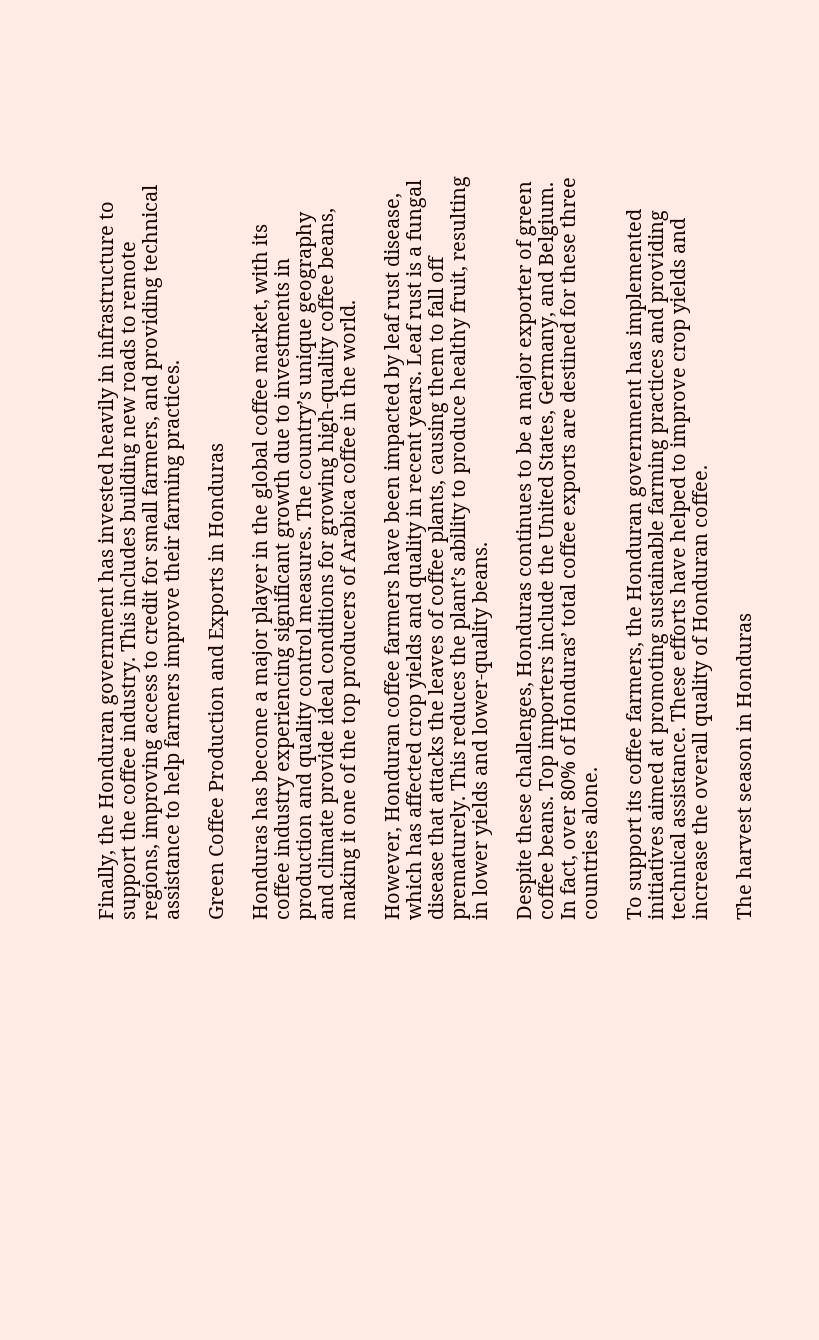Finally, the Honduran government has invested heavily in infrastructure to support the coffee industry. This includes building new roads to remote regions, improving access to credit for small farmers, and providing technical assistance to help farmers improve their farming practices.

Green Coffee Production and Exports in Honduras

Honduras has become a major player in the global coffee market, with its coffee industry experiencing significant growth due to investments in production and quality control measures. The country’s unique geography and climate provide ideal conditions for growing high-quality coffee beans, making it one of the top producers of Arabica coffee in the world.

However, Honduran coffee farmers have been impacted by leaf rust disease, which has affected crop yields and quality in recent years. Leaf rust is a fungal disease that attacks the leaves of coffee plants, causing them to fall off prematurely. This reduces the plant’s ability to produce healthy fruit, resulting in lower yields and lower-quality beans.

Despite these challenges, Honduras continues to be a major exporter of green coffee beans. Top importers include the United States, Germany, and Belgium. In fact, over 80% of Honduras’ total coffee exports are destined for these three countries alone.

To support its coffee farmers, the Honduran government has implemented initiatives aimed at promoting sustainable farming practices and providing technical assistance. These efforts have helped to improve crop yields and increase the overall quality of Honduran coffee.

The harvest season in Honduras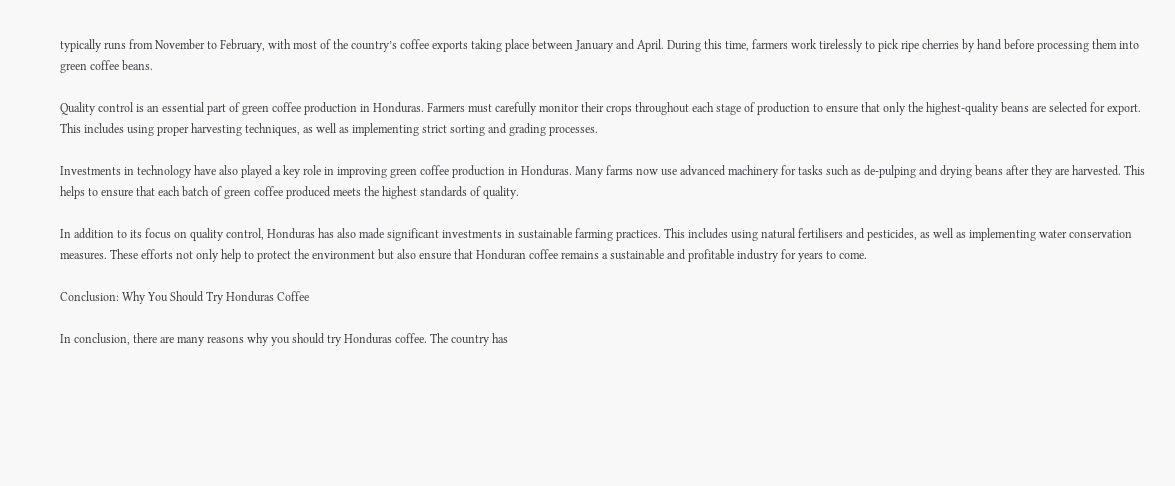typically runs from November to February, with most of the country’s coffee exports taking place between January and April. During this time, farmers work tirelessly to pick ripe cherries by hand before processing them into green coffee beans.

Quality control is an essential part of green coffee production in Honduras. Farmers must carefully monitor their crops throughout each stage of production to ensure that only the highest-quality beans are selected for export. This includes using proper harvesting techniques, as well as implementing strict sorting and grading processes.

Investments in technology have also played a key role in improving green coffee production in Honduras. Many farms now use advanced machinery for tasks such as de-pulping and drying beans after they are harvested. This helps to ensure that each batch of green coffee produced meets the highest standards of quality.

In addition to its focus on quality control, Honduras has also made significant investments in sustainable farming practices. This includes using natural fertilisers and pesticides, as well as implementing water conservation measures. These efforts not only help to protect the environment but also ensure that Honduran coffee remains a sustainable and profitable industry for years to come.

Conclusion: Why You Should Try Honduras Coffee

In conclusion, there are many reasons why you should try Honduras coffee. The country has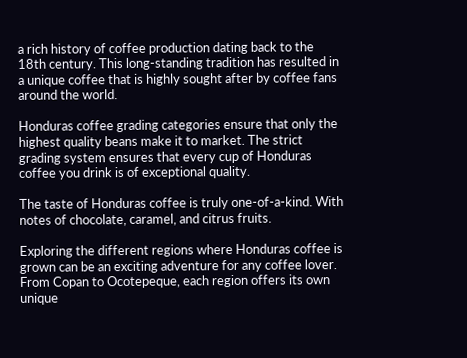a rich history of coffee production dating back to the 18th century. This long-standing tradition has resulted in a unique coffee that is highly sought after by coffee fans around the world.

Honduras coffee grading categories ensure that only the highest quality beans make it to market. The strict grading system ensures that every cup of Honduras coffee you drink is of exceptional quality.

The taste of Honduras coffee is truly one-of-a-kind. With notes of chocolate, caramel, and citrus fruits.

Exploring the different regions where Honduras coffee is grown can be an exciting adventure for any coffee lover. From Copan to Ocotepeque, each region offers its own unique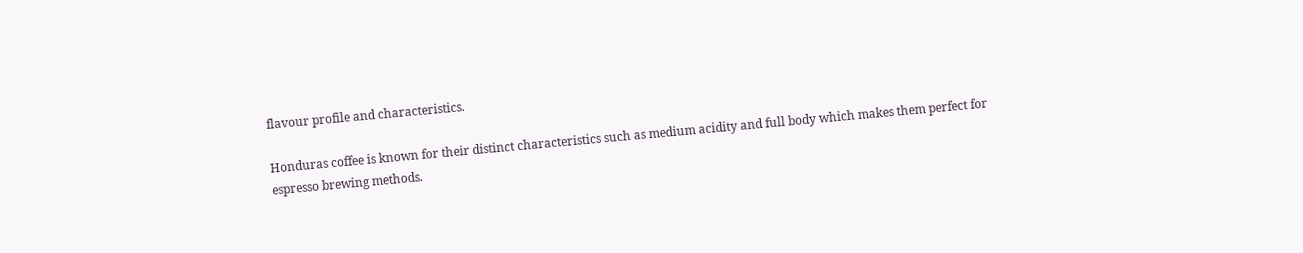flavour profile and characteristics.

Honduras coffee is known for their distinct characteristics such as medium acidity and full body which makes them perfect for espresso brewing methods.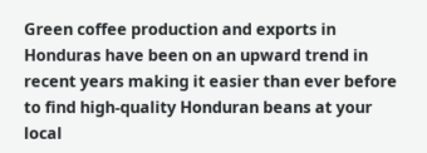Green coffee production and exports in Honduras have been on an upward trend in recent years making it easier than ever before to find high-quality Honduran beans at your local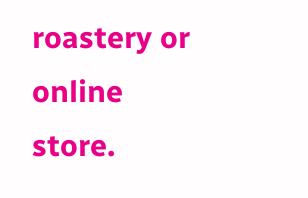roastery or online store.